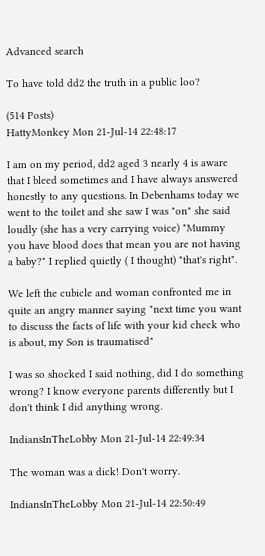Advanced search

To have told dd2 the truth in a public loo?

(514 Posts)
HattyMonkey Mon 21-Jul-14 22:48:17

I am on my period, dd2 aged 3 nearly 4 is aware that I bleed sometimes and I have always answered honestly to any questions. In Debenhams today we went to the toilet and she saw I was "on" she said loudly (she has a very carrying voice) "Mummy you have blood does that mean you are not having a baby?" I replied quietly ( I thought) "that's right".

We left the cubicle and woman confronted me in quite an angry manner saying "next time you want to discuss the facts of life with your kid check who is about, my Son is traumatised"

I was so shocked I said nothing, did I do something wrong? I know everyone parents differently but I don't think I did anything wrong.

IndiansInTheLobby Mon 21-Jul-14 22:49:34

The woman was a dick! Don't worry.

IndiansInTheLobby Mon 21-Jul-14 22:50:49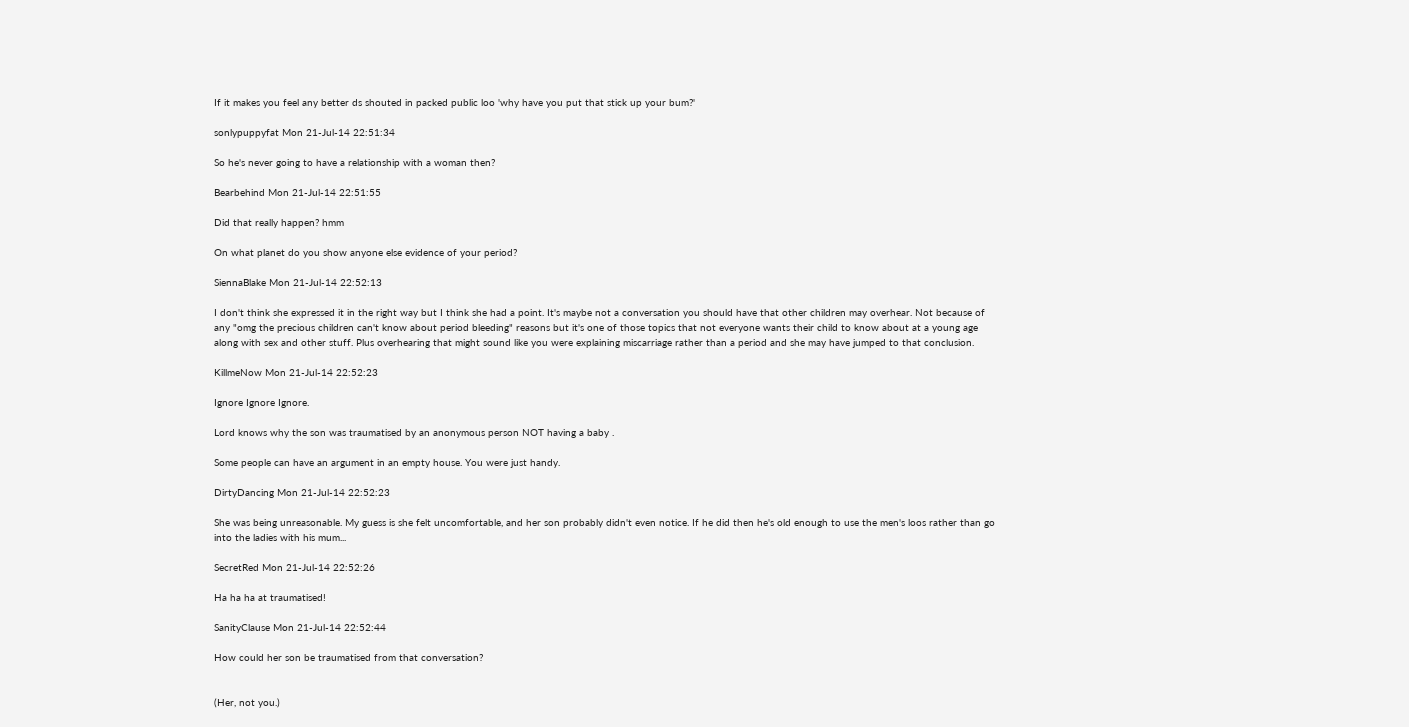If it makes you feel any better ds shouted in packed public loo 'why have you put that stick up your bum?'

sonlypuppyfat Mon 21-Jul-14 22:51:34

So he's never going to have a relationship with a woman then?

Bearbehind Mon 21-Jul-14 22:51:55

Did that really happen? hmm

On what planet do you show anyone else evidence of your period?

SiennaBlake Mon 21-Jul-14 22:52:13

I don't think she expressed it in the right way but I think she had a point. It's maybe not a conversation you should have that other children may overhear. Not because of any "omg the precious children can't know about period bleeding" reasons but it's one of those topics that not everyone wants their child to know about at a young age along with sex and other stuff. Plus overhearing that might sound like you were explaining miscarriage rather than a period and she may have jumped to that conclusion.

KillmeNow Mon 21-Jul-14 22:52:23

Ignore Ignore Ignore.

Lord knows why the son was traumatised by an anonymous person NOT having a baby .

Some people can have an argument in an empty house. You were just handy.

DirtyDancing Mon 21-Jul-14 22:52:23

She was being unreasonable. My guess is she felt uncomfortable, and her son probably didn't even notice. If he did then he's old enough to use the men's loos rather than go into the ladies with his mum...

SecretRed Mon 21-Jul-14 22:52:26

Ha ha ha at traumatised!

SanityClause Mon 21-Jul-14 22:52:44

How could her son be traumatised from that conversation?


(Her, not you.)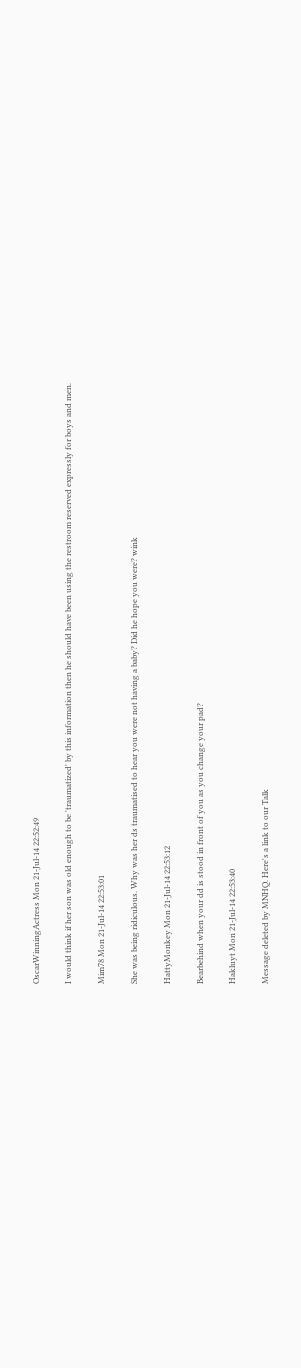OscarWinningActress Mon 21-Jul-14 22:52:49

I would think if her son was old enough to be 'traumatized' by this information then he should have been using the restroom reserved expressly for boys and men.

Mim78 Mon 21-Jul-14 22:53:01

She was being ridiculous. Why was her ds traumatised to hear you were not having a baby? Did he hope you were? wink

HattyMonkey Mon 21-Jul-14 22:53:12

Bearbehind when your dd is stood in front of you as you change your pad?

Hakluyt Mon 21-Jul-14 22:53:40

Message deleted by MNHQ. Here's a link to our Talk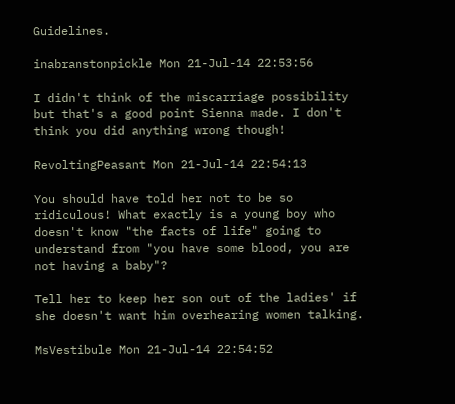Guidelines.

inabranstonpickle Mon 21-Jul-14 22:53:56

I didn't think of the miscarriage possibility but that's a good point Sienna made. I don't think you did anything wrong though!

RevoltingPeasant Mon 21-Jul-14 22:54:13

You should have told her not to be so ridiculous! What exactly is a young boy who doesn't know "the facts of life" going to understand from "you have some blood, you are not having a baby"?

Tell her to keep her son out of the ladies' if she doesn't want him overhearing women talking.

MsVestibule Mon 21-Jul-14 22:54:52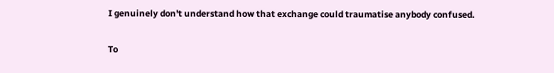I genuinely don't understand how that exchange could traumatise anybody confused.

To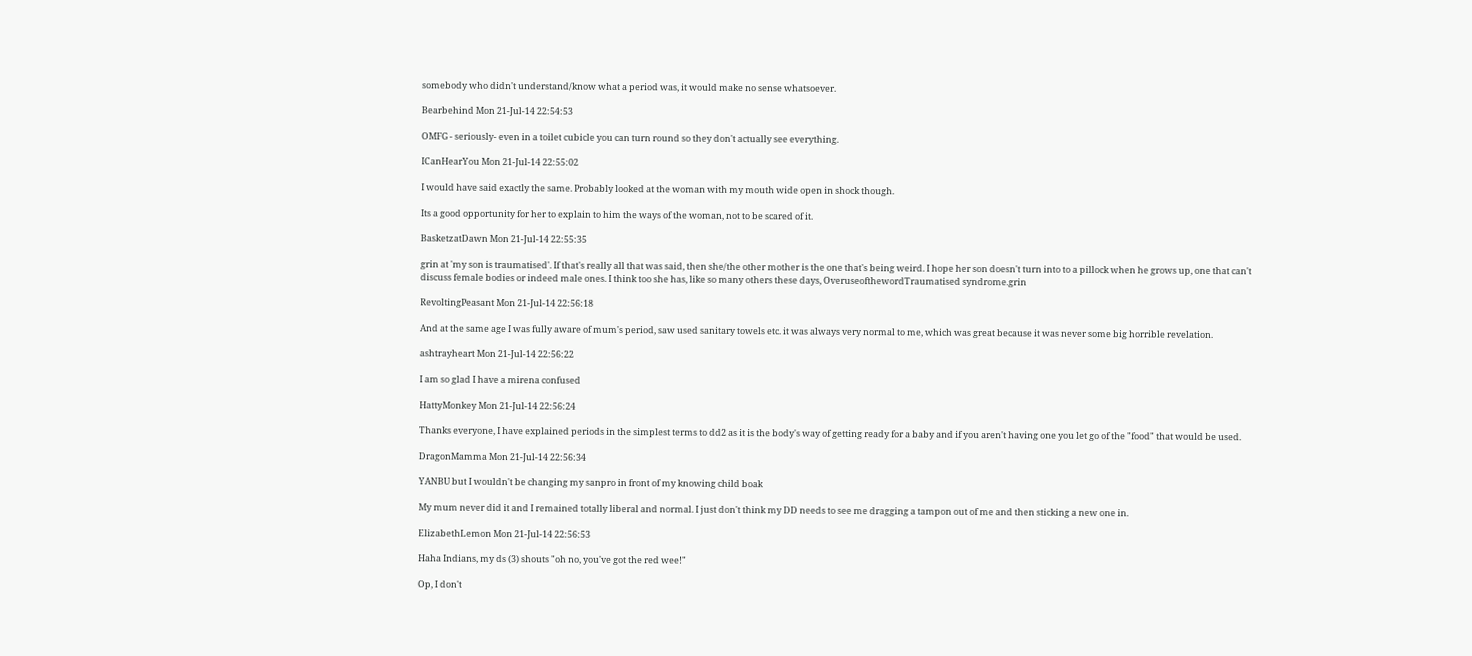somebody who didn't understand/know what a period was, it would make no sense whatsoever.

Bearbehind Mon 21-Jul-14 22:54:53

OMFG - seriously- even in a toilet cubicle you can turn round so they don't actually see everything.

ICanHearYou Mon 21-Jul-14 22:55:02

I would have said exactly the same. Probably looked at the woman with my mouth wide open in shock though.

Its a good opportunity for her to explain to him the ways of the woman, not to be scared of it.

BasketzatDawn Mon 21-Jul-14 22:55:35

grin at 'my son is traumatised'. If that's really all that was said, then she/the other mother is the one that's being weird. I hope her son doesn't turn into to a pillock when he grows up, one that can't discuss female bodies or indeed male ones. I think too she has, like so many others these days, OveruseofthewordTraumatised syndrome.grin

RevoltingPeasant Mon 21-Jul-14 22:56:18

And at the same age I was fully aware of mum's period, saw used sanitary towels etc. it was always very normal to me, which was great because it was never some big horrible revelation.

ashtrayheart Mon 21-Jul-14 22:56:22

I am so glad I have a mirena confused

HattyMonkey Mon 21-Jul-14 22:56:24

Thanks everyone, I have explained periods in the simplest terms to dd2 as it is the body's way of getting ready for a baby and if you aren't having one you let go of the "food" that would be used.

DragonMamma Mon 21-Jul-14 22:56:34

YANBU but I wouldn't be changing my sanpro in front of my knowing child boak

My mum never did it and I remained totally liberal and normal. I just don't think my DD needs to see me dragging a tampon out of me and then sticking a new one in.

ElizabethLemon Mon 21-Jul-14 22:56:53

Haha Indians, my ds (3) shouts "oh no, you've got the red wee!"

Op, I don't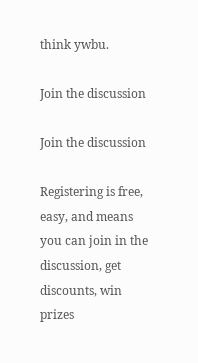think ywbu.

Join the discussion

Join the discussion

Registering is free, easy, and means you can join in the discussion, get discounts, win prizes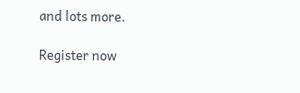and lots more.

Register now